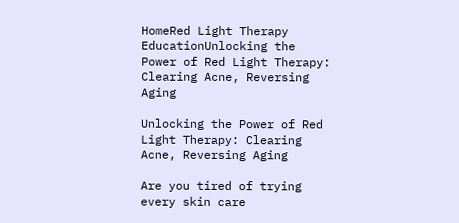HomeRed Light Therapy EducationUnlocking the Power of Red Light Therapy: Clearing Acne, Reversing Aging

Unlocking the Power of Red Light Therapy: Clearing Acne, Reversing Aging

Are you tired of trying every skin care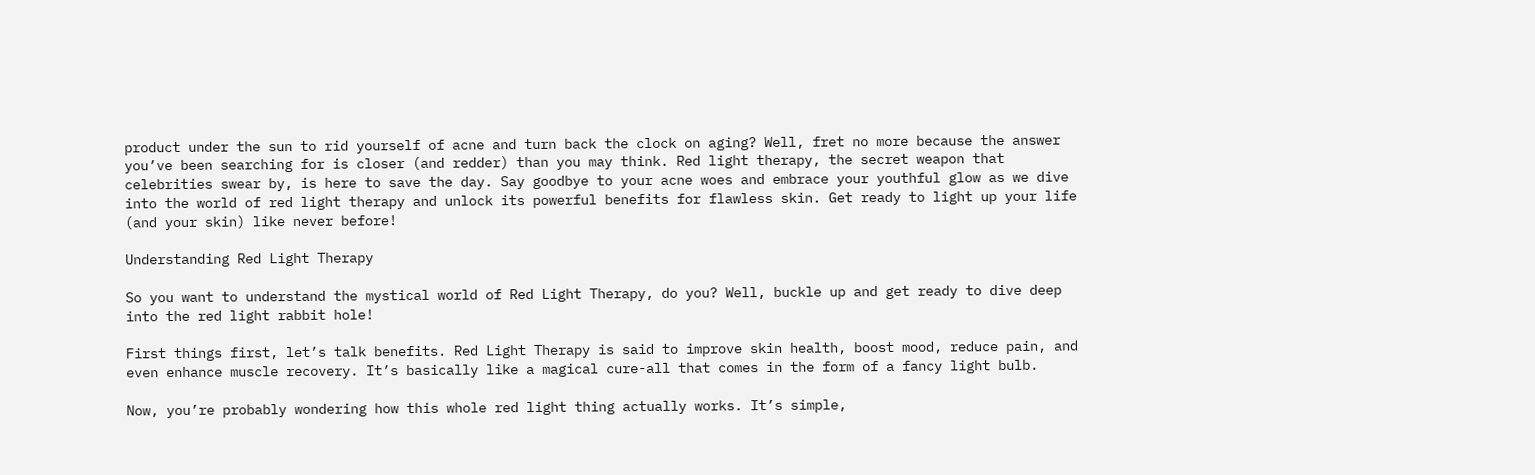product under the sun to rid yourself of acne and turn back the clock on aging? Well, fret no more because the answer you’ve been searching for is closer (and redder) than you may think. Red light therapy, the secret weapon that celebrities swear by, is here to save the day. Say goodbye to your acne woes and embrace your youthful glow as we dive into the world of red light therapy and unlock its powerful benefits for flawless skin. Get ready to light up your life (and your skin) like never before!

Understanding Red Light Therapy

So you want to understand the mystical world of Red Light Therapy, do you? Well, buckle up and get ready to dive deep into the red light rabbit hole!

First things first, let’s talk benefits. Red Light Therapy is said to improve skin health, boost mood, reduce pain, and even enhance muscle recovery. It’s basically like a magical cure-all that comes in the form of a fancy light bulb.

Now, you’re probably wondering how this whole red light thing actually works. It’s simple,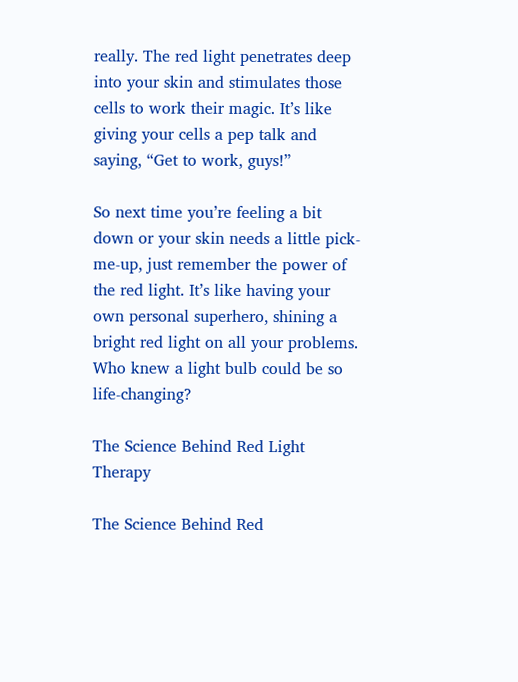really. The red light penetrates deep into your skin and stimulates those cells to work their magic. It’s like giving your cells a pep talk and saying, “Get to work, guys!”

So next time you’re feeling a bit down or your skin needs a little pick-me-up, just remember the power of the red light. It’s like having your own personal superhero, shining a bright red light on all your problems. Who knew a light bulb could be so life-changing?

The Science Behind Red Light Therapy

The Science Behind Red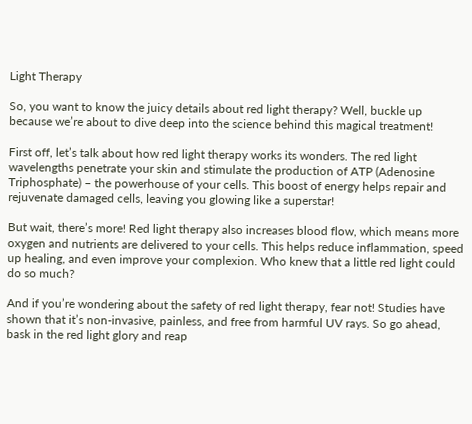Light Therapy

So, you want to know the juicy details about red light therapy? Well, buckle up because we’re about to dive deep into the science behind this magical treatment!

First off, let’s talk about how red light therapy works its wonders. The red light wavelengths penetrate your skin and stimulate the production of ATP (Adenosine Triphosphate) – the powerhouse of your cells. This boost of energy helps repair and rejuvenate damaged cells, leaving you glowing like a superstar!

But wait, there’s more! Red light therapy also increases blood flow, which means more oxygen and nutrients are delivered to your cells. This helps reduce inflammation, speed up healing, and even improve your complexion. Who knew that a little red light could do so much?

And if you’re wondering about the safety of red light therapy, fear not! Studies have shown that it’s non-invasive, painless, and free from harmful UV rays. So go ahead, bask in the red light glory and reap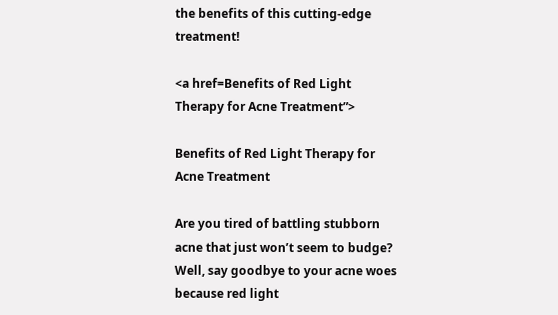the benefits of this cutting-edge treatment!

<a href=Benefits of Red Light Therapy for Acne Treatment”>

Benefits of Red Light Therapy for Acne Treatment

Are you tired of battling stubborn acne that just won’t seem to budge? Well, say goodbye to your acne woes because red light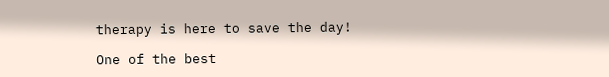therapy is here to save the day!

One of the best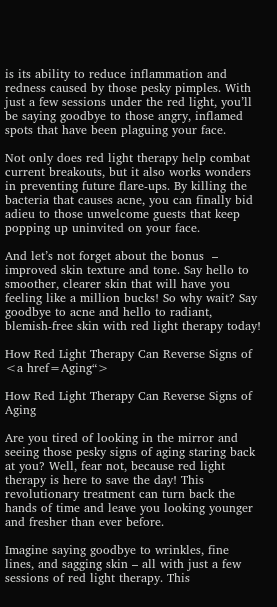is its ability to reduce inflammation and redness caused by those pesky pimples. With just a few sessions under the red light, you’ll be saying goodbye to those angry, inflamed spots that have been plaguing your face.

Not only does red light therapy help combat current breakouts, but it also works wonders in preventing future flare-ups. By killing the bacteria that causes acne, you can finally bid adieu to those unwelcome guests that keep popping up uninvited on your face.

And let’s not forget about the bonus  – improved skin texture and tone. Say hello to smoother, clearer skin that will have you feeling like a million bucks! So why wait? Say goodbye to acne and hello to radiant, blemish-free skin with red light therapy today!

How Red Light Therapy Can Reverse Signs of <a href=Aging“>

How Red Light Therapy Can Reverse Signs of Aging

Are you tired of looking in the mirror and seeing those pesky signs of aging staring back at you? Well, fear not, because red light therapy is here to save the day! This revolutionary treatment can turn back the hands of time and leave you looking younger and fresher than ever before.

Imagine saying goodbye to wrinkles, fine lines, and sagging skin – all with just a few sessions of red light therapy. This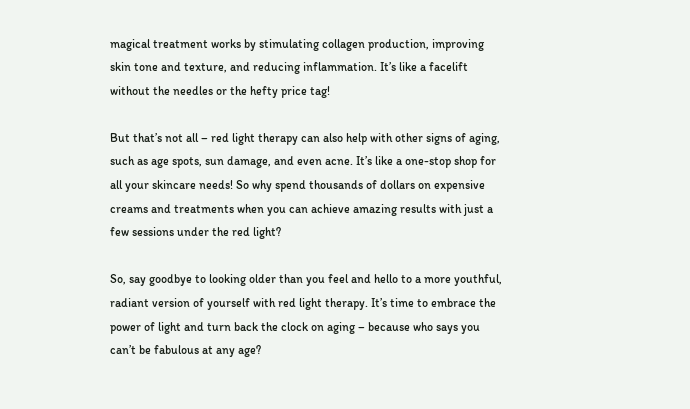magical treatment works by stimulating collagen production, improving skin tone and texture, and reducing inflammation. It’s like a facelift without the needles or the hefty price tag!

But that’s not all – red light therapy can also help with other signs of aging, such as age spots, sun damage, and even acne. It’s like a one-stop shop for all your skincare needs! So why spend thousands of dollars on expensive creams and treatments when you can achieve amazing results with just a few sessions under the red light?

So, say goodbye to looking older than you feel and hello to a more youthful, radiant version of yourself with red light therapy. It’s time to embrace the power of light and turn back the clock on aging – because who says you can’t be fabulous at any age?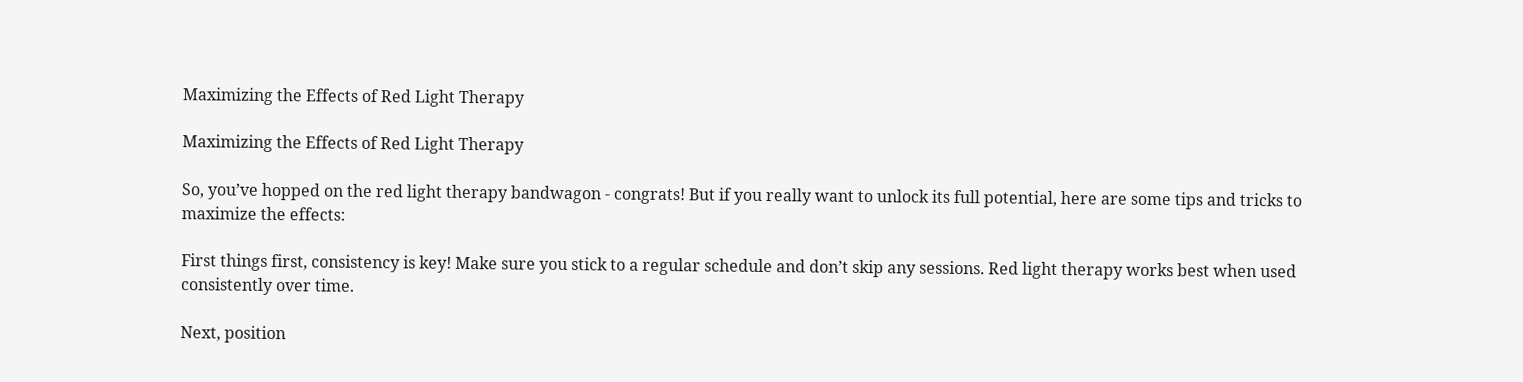Maximizing the Effects of Red Light Therapy

Maximizing the Effects of Red Light Therapy

So, you’ve hopped on the red light therapy bandwagon - congrats! But if you really want to unlock its full potential, here are some tips and tricks to maximize the effects:

First things first, consistency is key! Make sure you stick to a regular schedule and don’t skip any sessions. Red light therapy works best when used consistently over time.

Next, position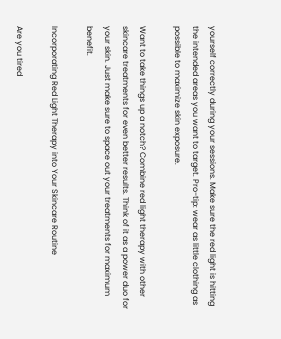yourself correctly during your sessions. Make sure the red light is hitting the intended areas you want to target. Pro-tip: wear as little clothing as possible to maximize skin exposure.

Want to take things up a notch? Combine red light therapy with other skincare treatments for even better results. Think of it as a power duo for your skin. Just make sure to space out your treatments for maximum benefit.

Incorporating Red Light Therapy into Your Skincare Routine

Are you tired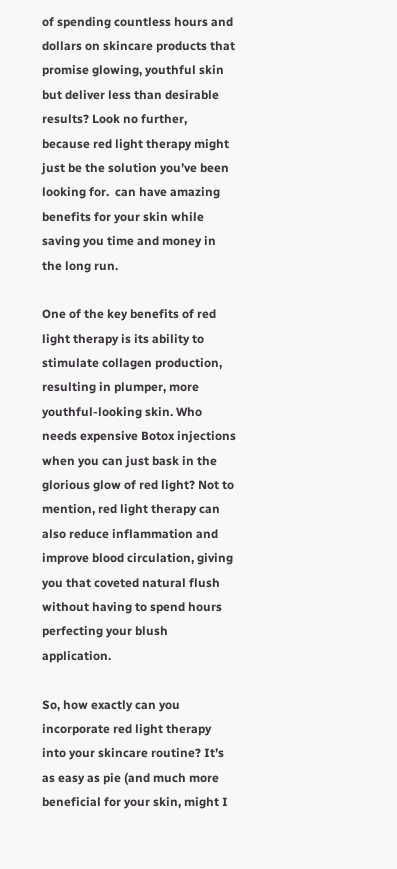of spending countless hours and dollars on skincare products that promise glowing, youthful skin but deliver less than desirable results? Look no further, because red light therapy might just be the solution you’ve been looking for.  can have amazing benefits for your skin while saving you time and money in the long run.

One of the key benefits of red light therapy is its ability to stimulate collagen production, resulting in plumper, more youthful-looking skin. Who needs expensive Botox injections when you can just bask in the glorious glow of red light? Not to mention, red light therapy can also reduce inflammation and improve blood circulation, giving you that coveted natural flush without having to spend hours perfecting your blush application.

So, how exactly can you incorporate red light therapy into your skincare routine? It’s as easy as pie (and much more beneficial for your skin, might I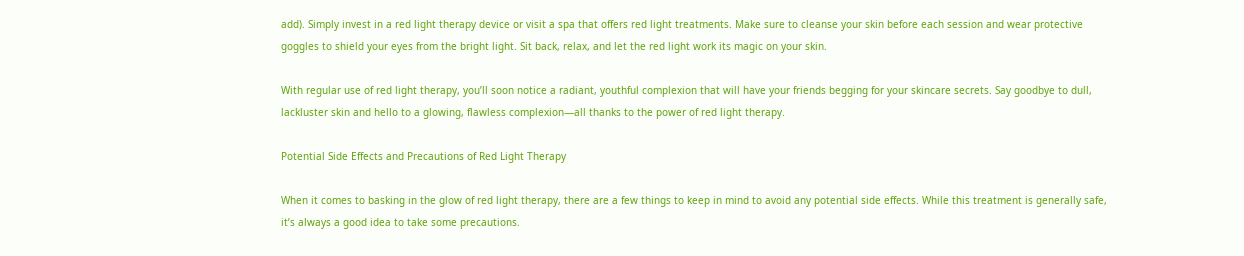add). Simply invest in a red light therapy device or visit a spa that offers red light treatments. Make sure to cleanse your skin before each session and wear protective goggles to shield your eyes from the bright light. Sit back, relax, and let the red light work its magic on your skin.

With regular use of red light therapy, you’ll soon notice a radiant, youthful complexion that will have your friends begging for your skincare secrets. Say goodbye to dull, lackluster skin and hello to a glowing, flawless complexion—all thanks to the power of red light therapy.

Potential Side Effects and Precautions of Red Light Therapy

When it comes to basking in the glow of red light therapy, there are a few things to keep in mind to avoid any potential side effects. While this treatment is generally safe, it’s always a good idea to take some precautions.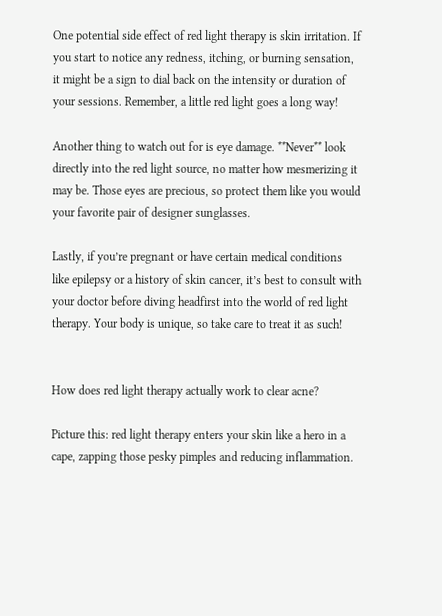One potential side effect of red light therapy is skin irritation. If you start to notice any redness, itching, or burning sensation, it might be a sign to dial back on the intensity or duration of your sessions. Remember, a little red light goes a long way!

Another thing to watch out for is eye damage. **Never** look directly into the red light source, no matter how mesmerizing it may be. Those eyes are precious, so protect them like you would your favorite pair of designer sunglasses.

Lastly, if you’re pregnant or have certain medical conditions like epilepsy or a history of skin cancer, it’s best to consult with your doctor before diving headfirst into the world of red light therapy. Your body is unique, so take care to treat it as such!


How does red light therapy actually work to clear acne?

Picture this: red light therapy enters your skin like a hero in a cape, zapping those pesky pimples and reducing inflammation.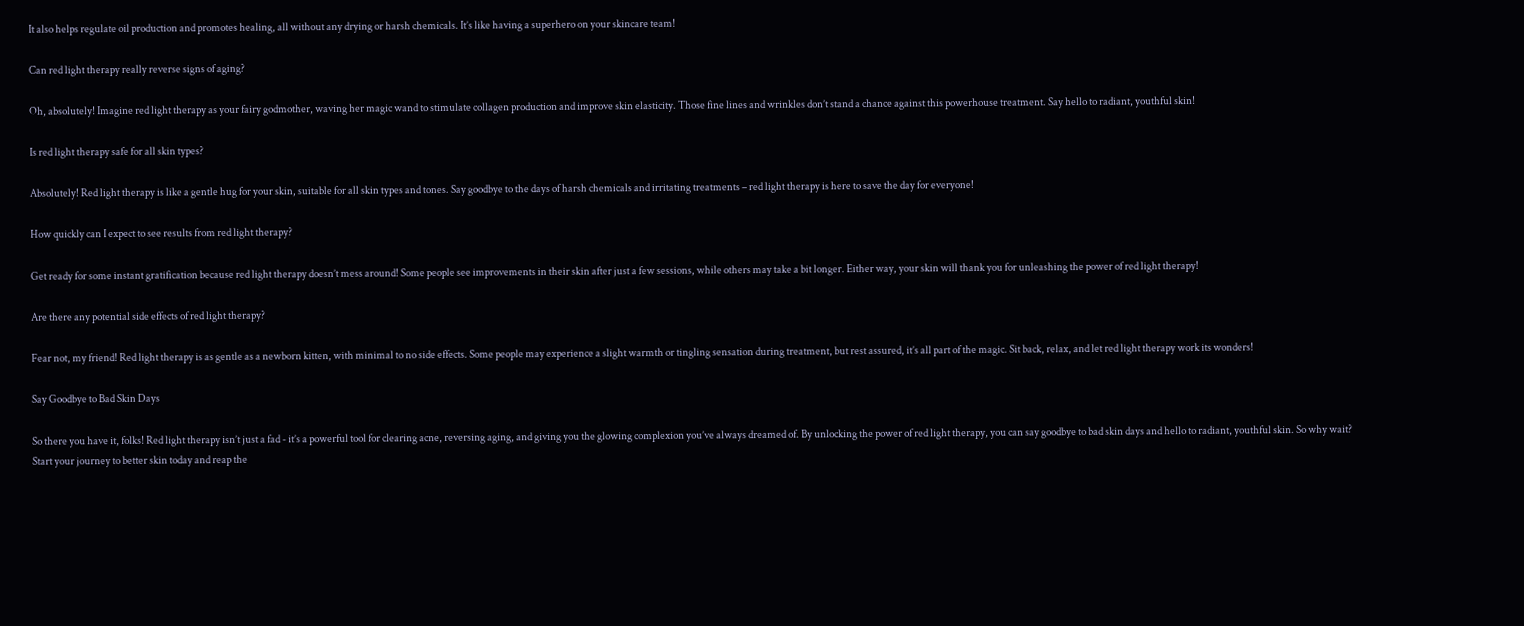It also helps regulate oil production and promotes healing, all without any drying or harsh chemicals. It’s like having a superhero on your skincare team!

Can red light therapy really reverse signs of aging?

Oh, absolutely! Imagine red light therapy as your fairy godmother, waving her magic wand to stimulate collagen production and improve skin elasticity. Those fine lines and wrinkles don’t stand a chance against this powerhouse treatment. Say hello to radiant, youthful skin!

Is red light therapy safe for all skin types?

Absolutely! Red light therapy is like a gentle hug for your skin, suitable for all skin types and tones. Say goodbye to the days of harsh chemicals and irritating treatments – red light therapy is here to save the day for everyone!

How quickly can I expect to see results from red light therapy?

Get ready for some instant gratification because red light therapy doesn’t mess around! Some people see improvements in their skin after just a few sessions, while others may take a bit longer. Either way, your skin will thank you for unleashing the power of red light therapy!

Are there any potential side effects of red light therapy?

Fear not, my friend! Red light therapy is as gentle as a newborn kitten, with minimal to no side effects. Some people may experience a slight warmth or tingling sensation during treatment, but rest assured, it’s all part of the magic. Sit back, relax, and let red light therapy work its wonders!

Say Goodbye to Bad Skin Days

So there you have it, folks! Red light therapy isn’t just a fad - it’s a powerful tool for clearing acne, reversing aging, and giving you the glowing complexion you’ve always dreamed of. By unlocking the power of red light therapy, you can say goodbye to bad skin days and hello to radiant, youthful skin. So why wait? Start your journey to better skin today and reap the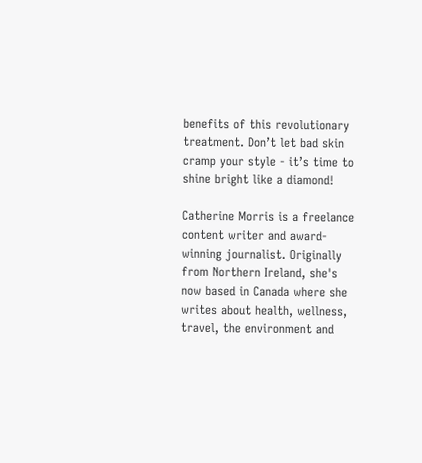benefits of this revolutionary treatment. Don’t let bad skin cramp your style - it’s time to shine bright like a diamond!

Catherine Morris is a freelance content writer and award-winning journalist. Originally from Northern Ireland, she's now based in Canada where she writes about health, wellness, travel, the environment and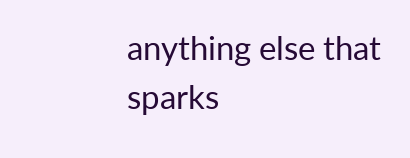anything else that sparks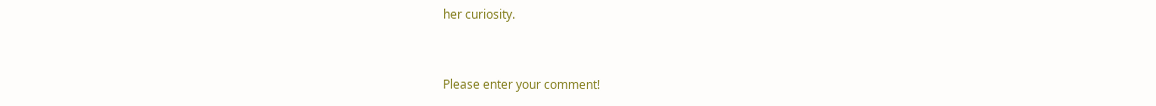her curiosity.


Please enter your comment!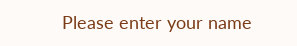Please enter your name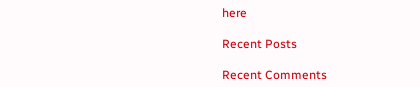here

Recent Posts

Recent Comments